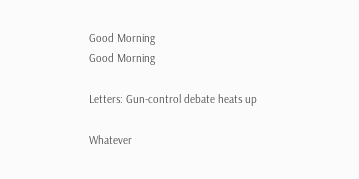Good Morning
Good Morning

Letters: Gun-control debate heats up

Whatever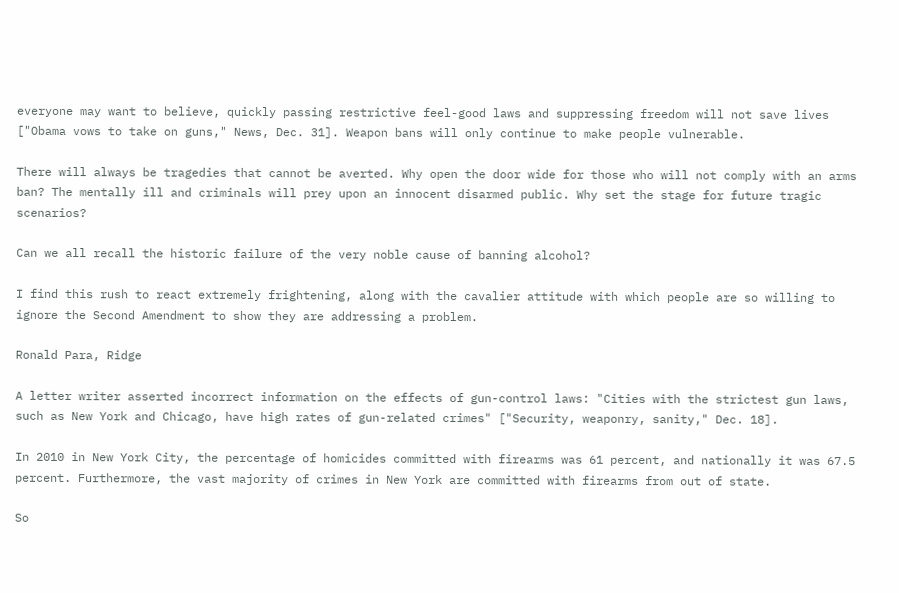everyone may want to believe, quickly passing restrictive feel-good laws and suppressing freedom will not save lives ["Obama vows to take on guns," News, Dec. 31]. Weapon bans will only continue to make people vulnerable.

There will always be tragedies that cannot be averted. Why open the door wide for those who will not comply with an arms ban? The mentally ill and criminals will prey upon an innocent disarmed public. Why set the stage for future tragic scenarios?

Can we all recall the historic failure of the very noble cause of banning alcohol?

I find this rush to react extremely frightening, along with the cavalier attitude with which people are so willing to ignore the Second Amendment to show they are addressing a problem.

Ronald Para, Ridge

A letter writer asserted incorrect information on the effects of gun-control laws: "Cities with the strictest gun laws, such as New York and Chicago, have high rates of gun-related crimes" ["Security, weaponry, sanity," Dec. 18].

In 2010 in New York City, the percentage of homicides committed with firearms was 61 percent, and nationally it was 67.5 percent. Furthermore, the vast majority of crimes in New York are committed with firearms from out of state.

So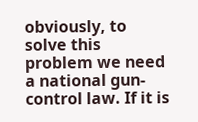obviously, to solve this problem we need a national gun-control law. If it is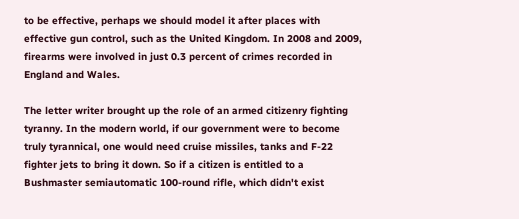to be effective, perhaps we should model it after places with effective gun control, such as the United Kingdom. In 2008 and 2009, firearms were involved in just 0.3 percent of crimes recorded in England and Wales.

The letter writer brought up the role of an armed citizenry fighting tyranny. In the modern world, if our government were to become truly tyrannical, one would need cruise missiles, tanks and F-22 fighter jets to bring it down. So if a citizen is entitled to a Bushmaster semiautomatic 100-round rifle, which didn't exist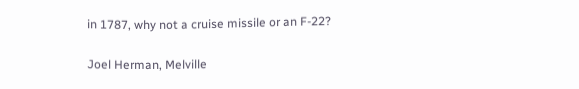in 1787, why not a cruise missile or an F-22?

Joel Herman, Melville